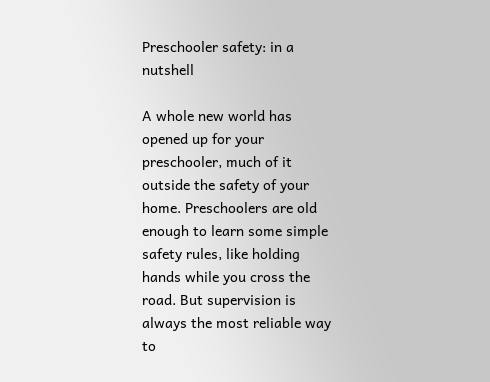Preschooler safety: in a nutshell

A whole new world has opened up for your preschooler, much of it outside the safety of your home. Preschoolers are old enough to learn some simple safety rules, like holding hands while you cross the road. But supervision is always the most reliable way to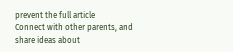prevent the full article
Connect with other parents, and share ideas about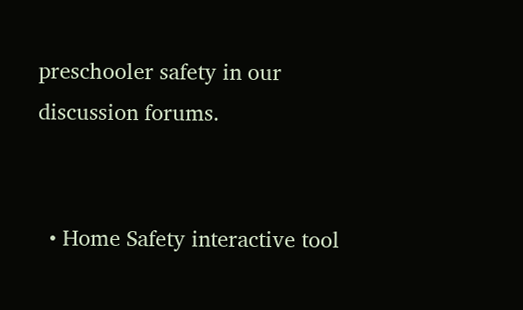preschooler safety in our discussion forums.


  • Home Safety interactive tool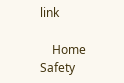link

    Home Safety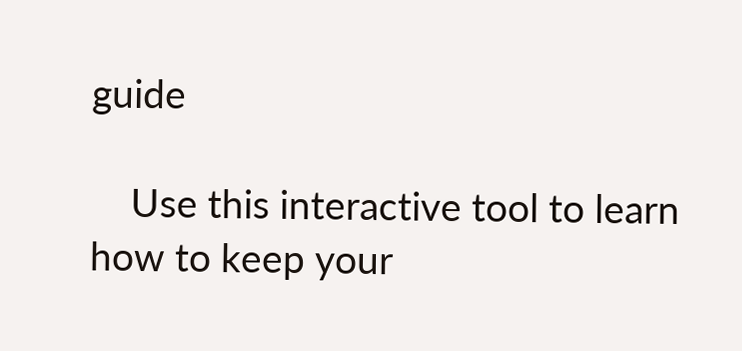guide

    Use this interactive tool to learn how to keep your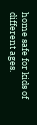home safe for kids of different ages.